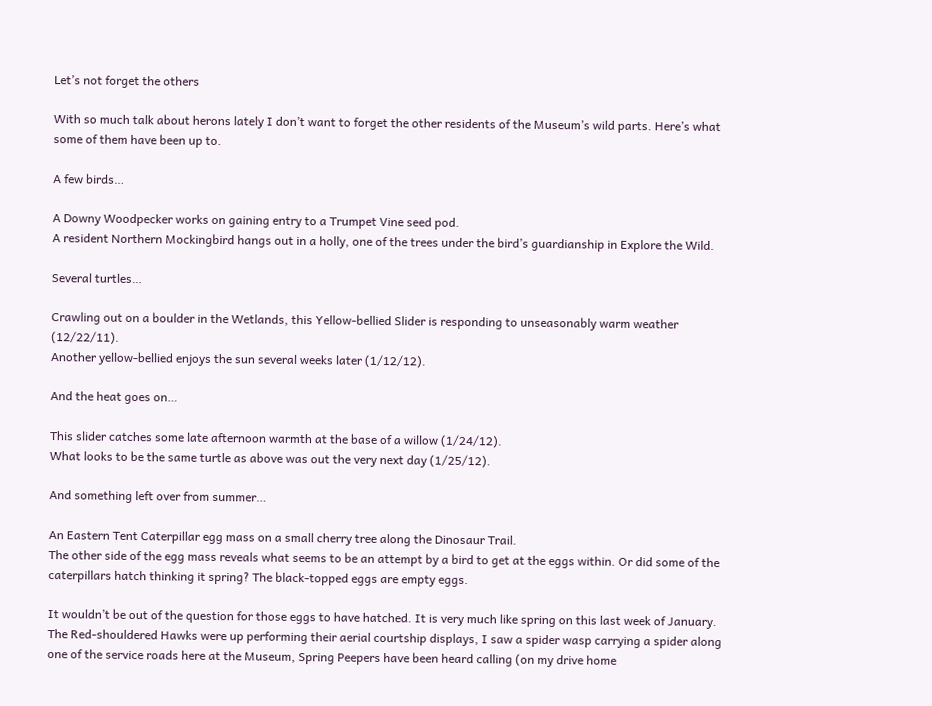Let’s not forget the others

With so much talk about herons lately I don’t want to forget the other residents of the Museum’s wild parts. Here’s what some of them have been up to.

A few birds…

A Downy Woodpecker works on gaining entry to a Trumpet Vine seed pod.
A resident Northern Mockingbird hangs out in a holly, one of the trees under the bird’s guardianship in Explore the Wild.

Several turtles…

Crawling out on a boulder in the Wetlands, this Yellow-bellied Slider is responding to unseasonably warm weather (12/22/11).
Another yellow-bellied enjoys the sun several weeks later (1/12/12).

And the heat goes on…

This slider catches some late afternoon warmth at the base of a willow (1/24/12).
What looks to be the same turtle as above was out the very next day (1/25/12).

And something left over from summer…

An Eastern Tent Caterpillar egg mass on a small cherry tree along the Dinosaur Trail.
The other side of the egg mass reveals what seems to be an attempt by a bird to get at the eggs within. Or did some of the caterpillars hatch thinking it spring? The black-topped eggs are empty eggs.

It wouldn’t be out of the question for those eggs to have hatched. It is very much like spring on this last week of January. The Red-shouldered Hawks were up performing their aerial courtship displays, I saw a spider wasp carrying a spider along one of the service roads here at the Museum, Spring Peepers have been heard calling (on my drive home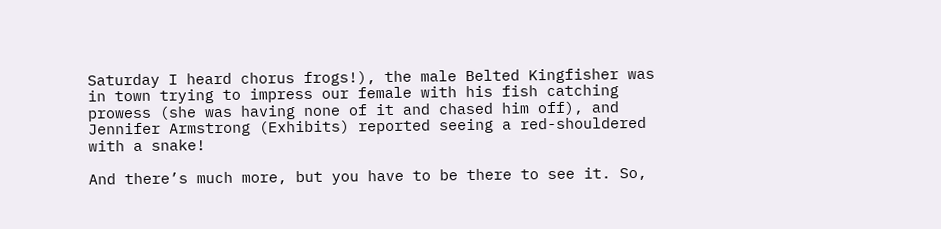Saturday I heard chorus frogs!), the male Belted Kingfisher was in town trying to impress our female with his fish catching prowess (she was having none of it and chased him off), and Jennifer Armstrong (Exhibits) reported seeing a red-shouldered with a snake!

And there’s much more, but you have to be there to see it. So,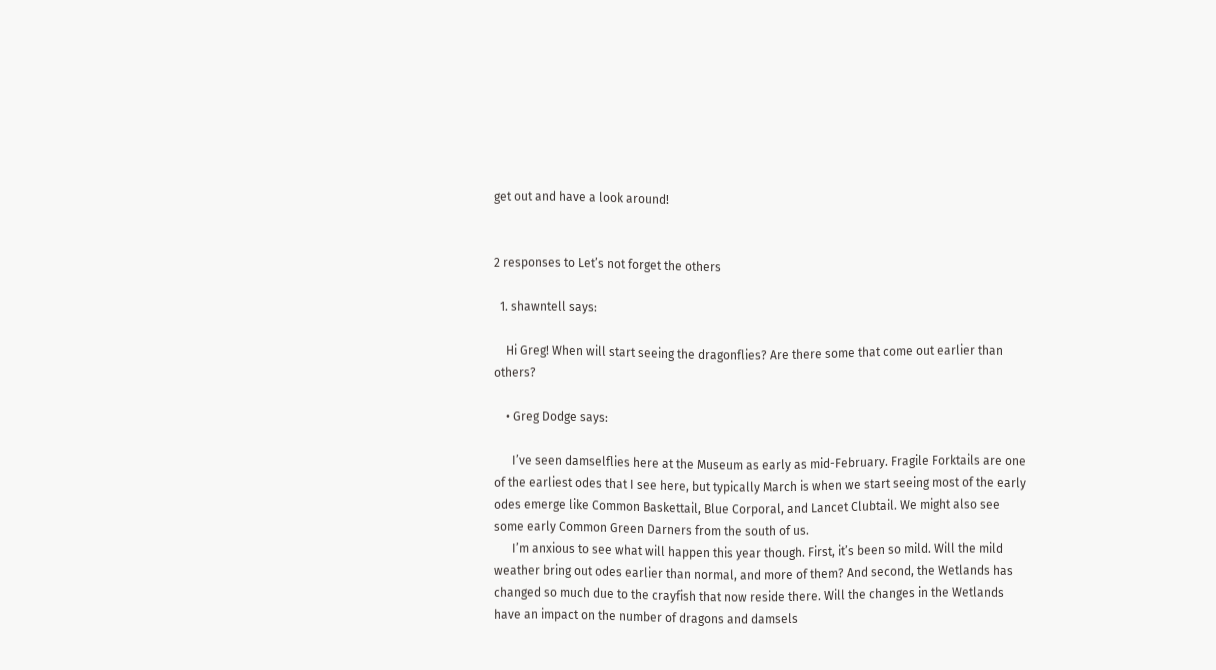get out and have a look around!


2 responses to Let’s not forget the others

  1. shawntell says:

    Hi Greg! When will start seeing the dragonflies? Are there some that come out earlier than others?

    • Greg Dodge says:

      I’ve seen damselflies here at the Museum as early as mid-February. Fragile Forktails are one of the earliest odes that I see here, but typically March is when we start seeing most of the early odes emerge like Common Baskettail, Blue Corporal, and Lancet Clubtail. We might also see some early Common Green Darners from the south of us.
      I’m anxious to see what will happen this year though. First, it’s been so mild. Will the mild weather bring out odes earlier than normal, and more of them? And second, the Wetlands has changed so much due to the crayfish that now reside there. Will the changes in the Wetlands have an impact on the number of dragons and damsels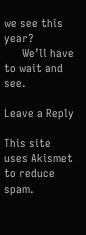we see this year?
      We’ll have to wait and see.

Leave a Reply

This site uses Akismet to reduce spam.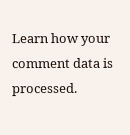Learn how your comment data is processed.